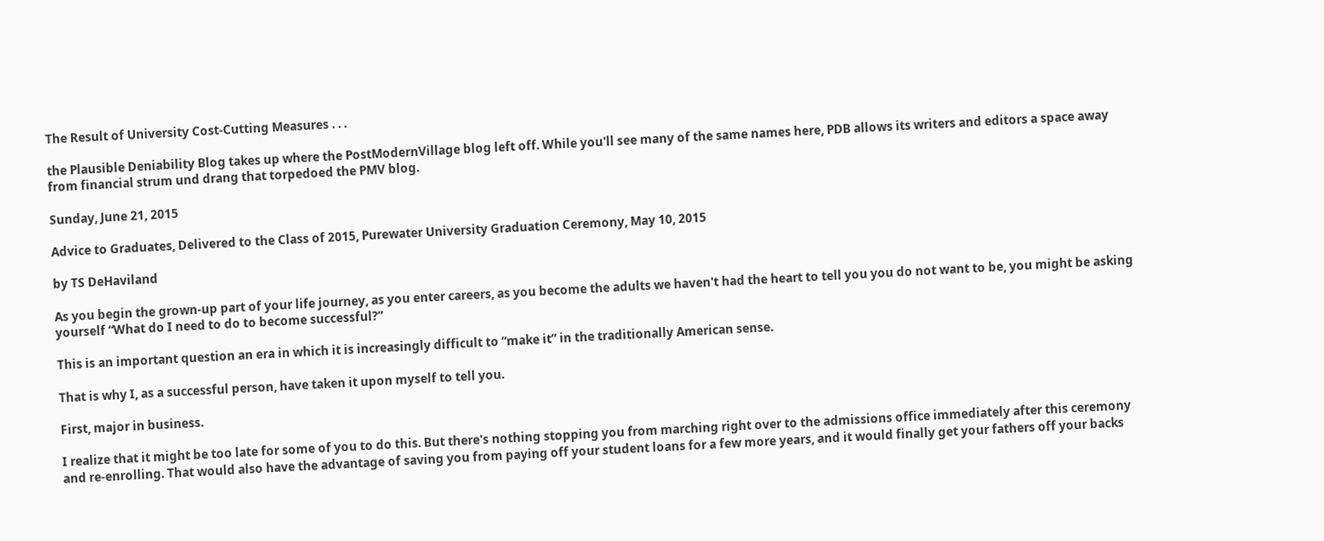The Result of University Cost-Cutting Measures . . .

the Plausible Deniability Blog takes up where the PostModernVillage blog left off. While you'll see many of the same names here, PDB allows its writers and editors a space away from financial strum und drang that torpedoed the PMV blog.

Sunday, June 21, 2015

Advice to Graduates, Delivered to the Class of 2015, Purewater University Graduation Ceremony, May 10, 2015

by TS DeHaviland

As you begin the grown-up part of your life journey, as you enter careers, as you become the adults we haven't had the heart to tell you you do not want to be, you might be asking yourself “What do I need to do to become successful?”

This is an important question an era in which it is increasingly difficult to “make it” in the traditionally American sense.

That is why I, as a successful person, have taken it upon myself to tell you.

First, major in business.

I realize that it might be too late for some of you to do this. But there's nothing stopping you from marching right over to the admissions office immediately after this ceremony and re-enrolling. That would also have the advantage of saving you from paying off your student loans for a few more years, and it would finally get your fathers off your backs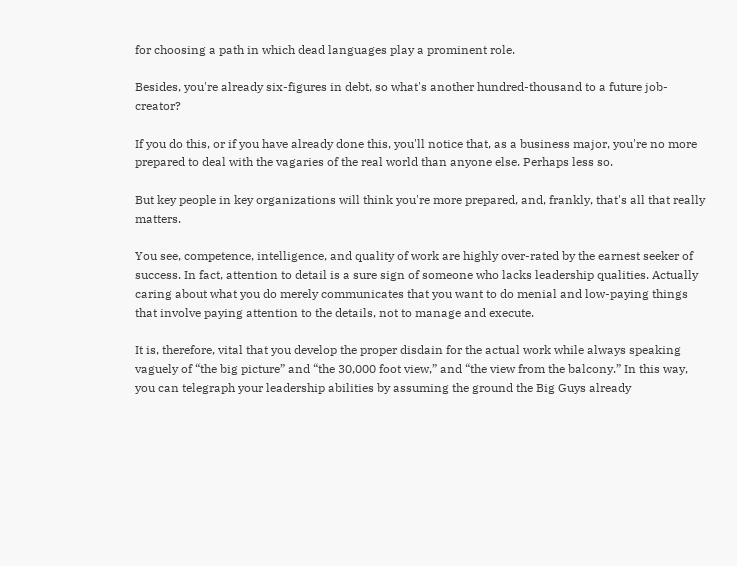for choosing a path in which dead languages play a prominent role.

Besides, you're already six-figures in debt, so what's another hundred-thousand to a future job-creator?

If you do this, or if you have already done this, you'll notice that, as a business major, you're no more prepared to deal with the vagaries of the real world than anyone else. Perhaps less so.

But key people in key organizations will think you're more prepared, and, frankly, that's all that really matters.

You see, competence, intelligence, and quality of work are highly over-rated by the earnest seeker of success. In fact, attention to detail is a sure sign of someone who lacks leadership qualities. Actually caring about what you do merely communicates that you want to do menial and low-paying things that involve paying attention to the details, not to manage and execute.

It is, therefore, vital that you develop the proper disdain for the actual work while always speaking vaguely of “the big picture” and “the 30,000 foot view,” and “the view from the balcony.” In this way, you can telegraph your leadership abilities by assuming the ground the Big Guys already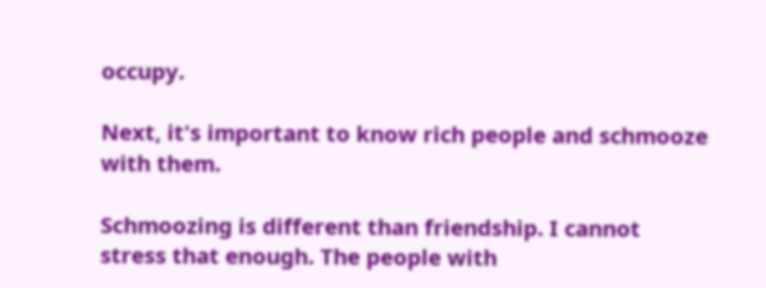occupy.

Next, it's important to know rich people and schmooze with them.

Schmoozing is different than friendship. I cannot stress that enough. The people with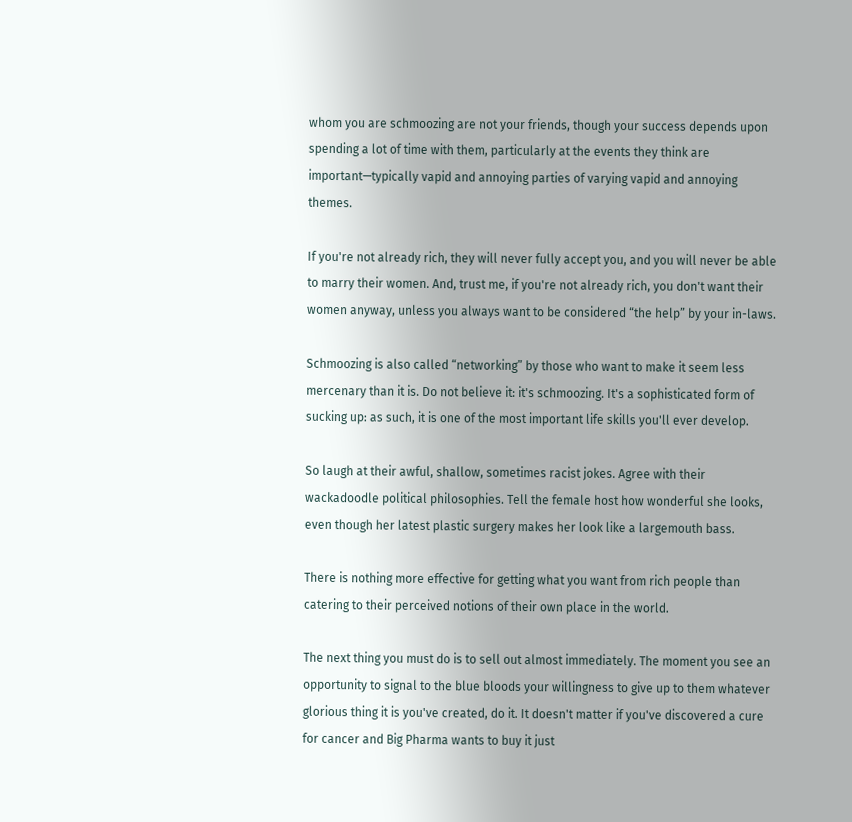whom you are schmoozing are not your friends, though your success depends upon spending a lot of time with them, particularly at the events they think are important—typically vapid and annoying parties of varying vapid and annoying themes.

If you're not already rich, they will never fully accept you, and you will never be able to marry their women. And, trust me, if you're not already rich, you don't want their women anyway, unless you always want to be considered “the help” by your in-laws.

Schmoozing is also called “networking” by those who want to make it seem less mercenary than it is. Do not believe it: it's schmoozing. It's a sophisticated form of sucking up: as such, it is one of the most important life skills you'll ever develop.

So laugh at their awful, shallow, sometimes racist jokes. Agree with their wackadoodle political philosophies. Tell the female host how wonderful she looks, even though her latest plastic surgery makes her look like a largemouth bass.

There is nothing more effective for getting what you want from rich people than catering to their perceived notions of their own place in the world.

The next thing you must do is to sell out almost immediately. The moment you see an opportunity to signal to the blue bloods your willingness to give up to them whatever glorious thing it is you've created, do it. It doesn't matter if you've discovered a cure for cancer and Big Pharma wants to buy it just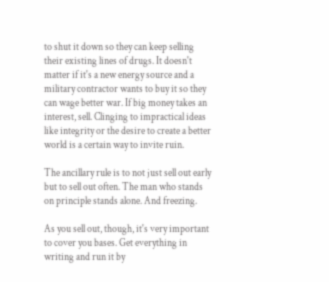to shut it down so they can keep selling their existing lines of drugs. It doesn't matter if it's a new energy source and a military contractor wants to buy it so they can wage better war. If big money takes an interest, sell. Clinging to impractical ideas like integrity or the desire to create a better world is a certain way to invite ruin.

The ancillary rule is to not just sell out early but to sell out often. The man who stands on principle stands alone. And freezing.

As you sell out, though, it's very important to cover you bases. Get everything in writing and run it by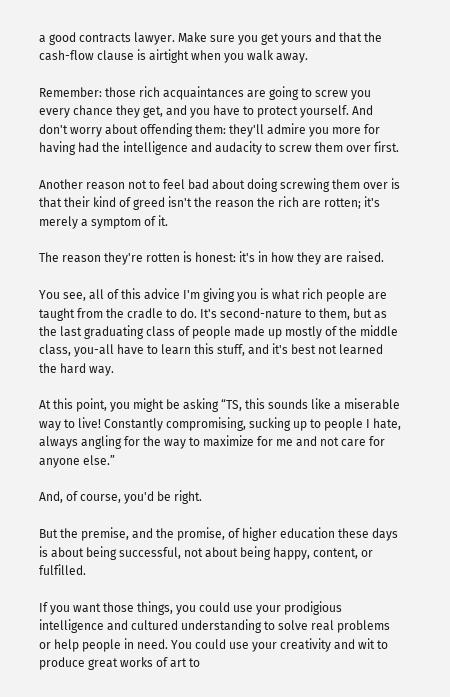a good contracts lawyer. Make sure you get yours and that the cash-flow clause is airtight when you walk away.

Remember: those rich acquaintances are going to screw you every chance they get, and you have to protect yourself. And don't worry about offending them: they'll admire you more for having had the intelligence and audacity to screw them over first.

Another reason not to feel bad about doing screwing them over is that their kind of greed isn't the reason the rich are rotten; it's merely a symptom of it.

The reason they're rotten is honest: it's in how they are raised.

You see, all of this advice I'm giving you is what rich people are taught from the cradle to do. It's second-nature to them, but as the last graduating class of people made up mostly of the middle class, you-all have to learn this stuff, and it's best not learned the hard way.

At this point, you might be asking “TS, this sounds like a miserable way to live! Constantly compromising, sucking up to people I hate, always angling for the way to maximize for me and not care for anyone else.”

And, of course, you'd be right.

But the premise, and the promise, of higher education these days is about being successful, not about being happy, content, or fulfilled.

If you want those things, you could use your prodigious intelligence and cultured understanding to solve real problems or help people in need. You could use your creativity and wit to produce great works of art to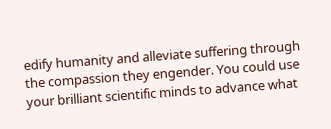edify humanity and alleviate suffering through the compassion they engender. You could use your brilliant scientific minds to advance what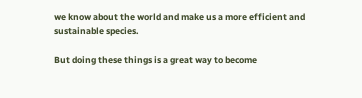we know about the world and make us a more efficient and sustainable species.

But doing these things is a great way to become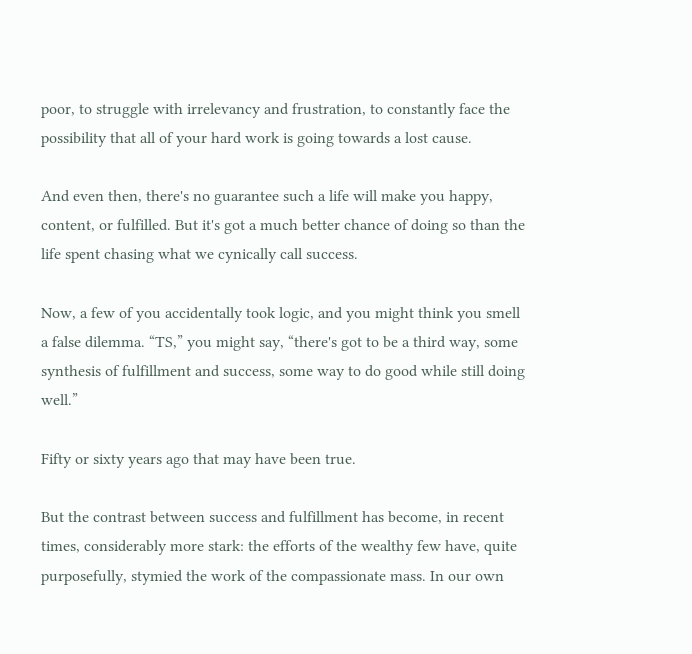poor, to struggle with irrelevancy and frustration, to constantly face the possibility that all of your hard work is going towards a lost cause.

And even then, there's no guarantee such a life will make you happy, content, or fulfilled. But it's got a much better chance of doing so than the life spent chasing what we cynically call success.

Now, a few of you accidentally took logic, and you might think you smell a false dilemma. “TS,” you might say, “there's got to be a third way, some synthesis of fulfillment and success, some way to do good while still doing well.”

Fifty or sixty years ago that may have been true.

But the contrast between success and fulfillment has become, in recent times, considerably more stark: the efforts of the wealthy few have, quite purposefully, stymied the work of the compassionate mass. In our own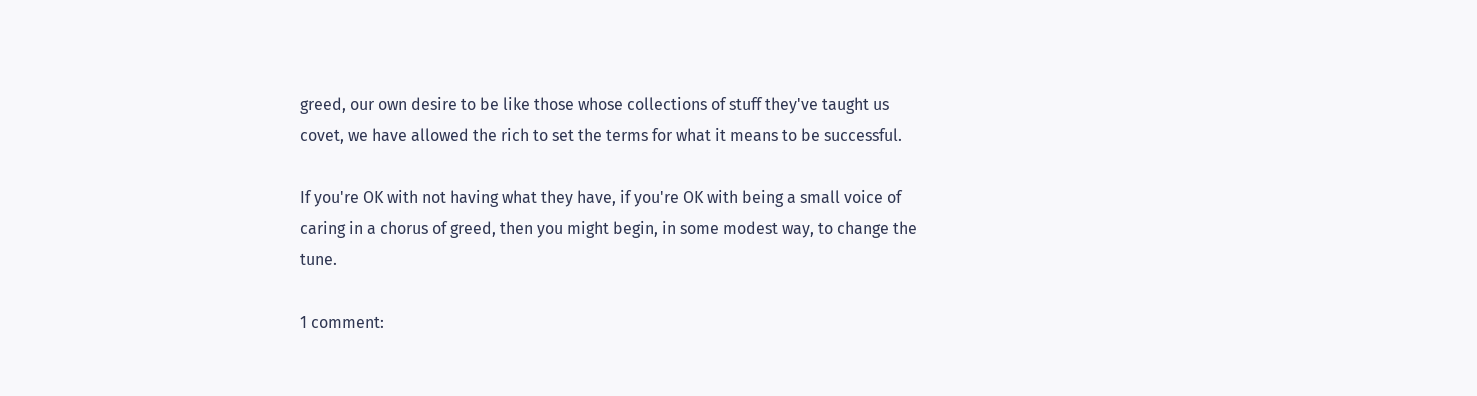greed, our own desire to be like those whose collections of stuff they've taught us covet, we have allowed the rich to set the terms for what it means to be successful.

If you're OK with not having what they have, if you're OK with being a small voice of caring in a chorus of greed, then you might begin, in some modest way, to change the tune.

1 comment: